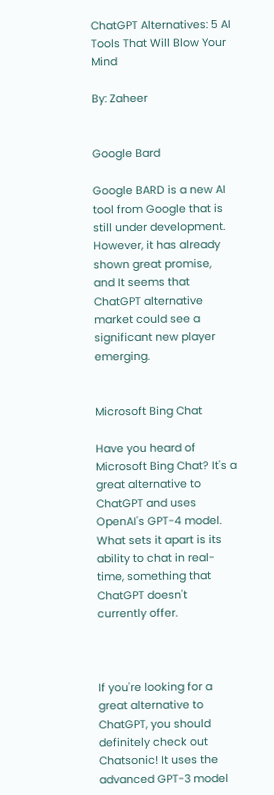ChatGPT Alternatives: 5 AI Tools That Will Blow Your Mind

By: Zaheer


Google Bard

Google BARD is a new AI tool from Google that is still under development. However, it has already shown great promise, and It seems that ChatGPT alternative market could see a significant new player emerging.


Microsoft Bing Chat

Have you heard of Microsoft Bing Chat? It's a great alternative to ChatGPT and uses OpenAI's GPT-4 model. What sets it apart is its ability to chat in real-time, something that ChatGPT doesn't currently offer.



If you're looking for a great alternative to ChatGPT, you should definitely check out Chatsonic! It uses the advanced GPT-3 model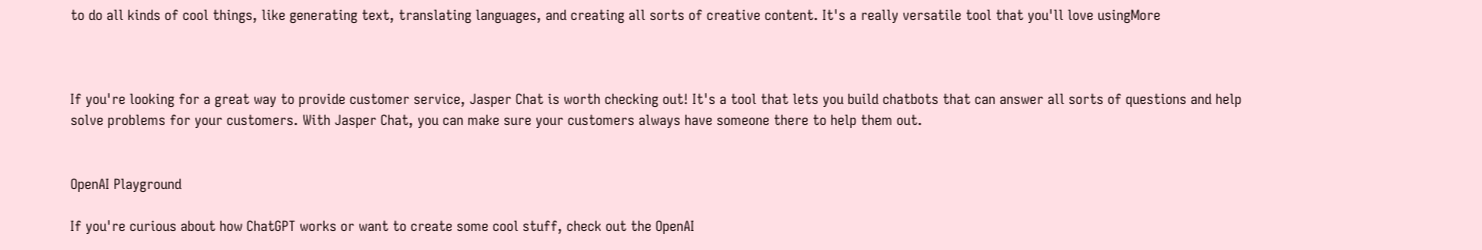to do all kinds of cool things, like generating text, translating languages, and creating all sorts of creative content. It's a really versatile tool that you'll love usingMore



If you're looking for a great way to provide customer service, Jasper Chat is worth checking out! It's a tool that lets you build chatbots that can answer all sorts of questions and help solve problems for your customers. With Jasper Chat, you can make sure your customers always have someone there to help them out.


OpenAI Playground

If you're curious about how ChatGPT works or want to create some cool stuff, check out the OpenAI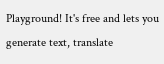Playground! It's free and lets you generate text, translate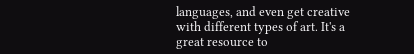languages, and even get creative with different types of art. It's a great resource to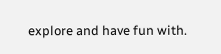explore and have fun with.